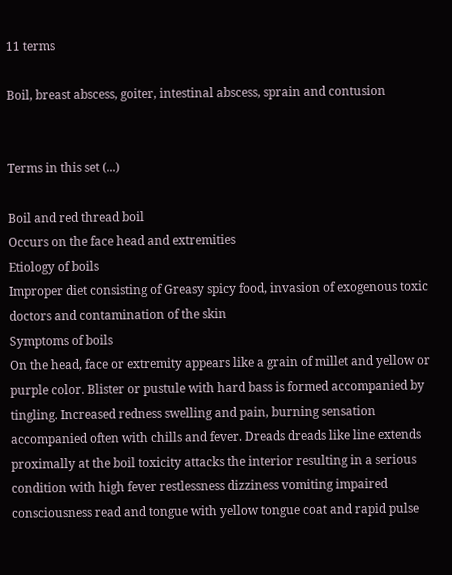11 terms

Boil, breast abscess, goiter, intestinal abscess, sprain and contusion


Terms in this set (...)

Boil and red thread boil
Occurs on the face head and extremities
Etiology of boils
Improper diet consisting of Greasy spicy food, invasion of exogenous toxic doctors and contamination of the skin
Symptoms of boils
On the head, face or extremity appears like a grain of millet and yellow or purple color. Blister or pustule with hard bass is formed accompanied by tingling. Increased redness swelling and pain, burning sensation accompanied often with chills and fever. Dreads dreads like line extends proximally at the boil toxicity attacks the interior resulting in a serious condition with high fever restlessness dizziness vomiting impaired consciousness read and tongue with yellow tongue coat and rapid pulse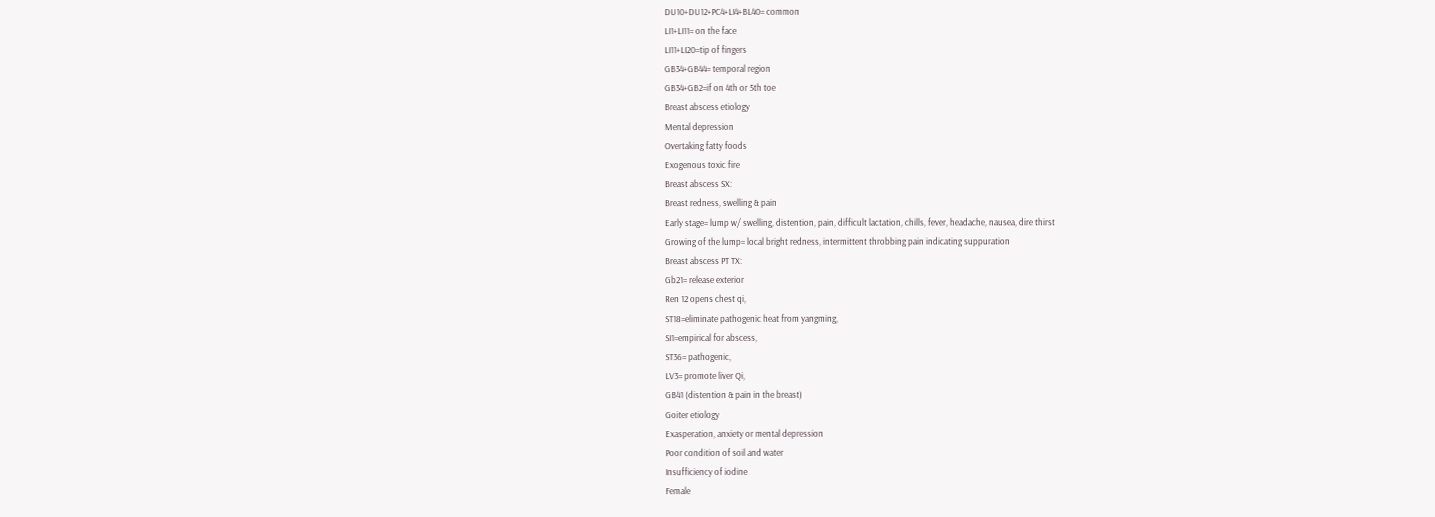DU10+DU12+PC4+LI4+BL40= common
LI1+LI11= on the face
LI11+LI20=tip of fingers
GB34+GB44= temporal region
GB34+GB2=if on 4th or 5th toe
Breast abscess etiology
Mental depression
Overtaking fatty foods
Exogenous toxic fire
Breast abscess SX:
Breast redness, swelling & pain
Early stage= lump w/ swelling, distention, pain, difficult lactation, chills, fever, headache, nausea, dire thirst
Growing of the lump= local bright redness, intermittent throbbing pain indicating suppuration
Breast abscess PT TX:
Gb21= release exterior
Ren 12 opens chest qi,
ST18=eliminate pathogenic heat from yangming,
SI1=empirical for abscess,
ST36= pathogenic,
LV3= promote liver Qi,
GB41 (distention & pain in the breast)
Goiter etiology
Exasperation, anxiety or mental depression
Poor condition of soil and water
Insufficiency of iodine
Female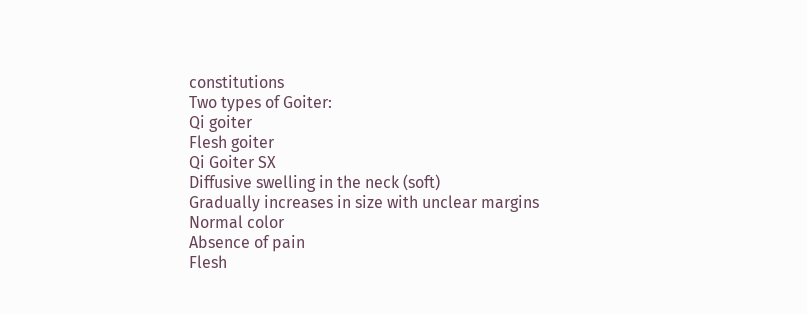constitutions
Two types of Goiter:
Qi goiter
Flesh goiter
Qi Goiter SX
Diffusive swelling in the neck (soft)
Gradually increases in size with unclear margins
Normal color
Absence of pain
Flesh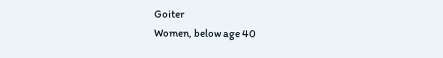Goiter
Women, below age 40